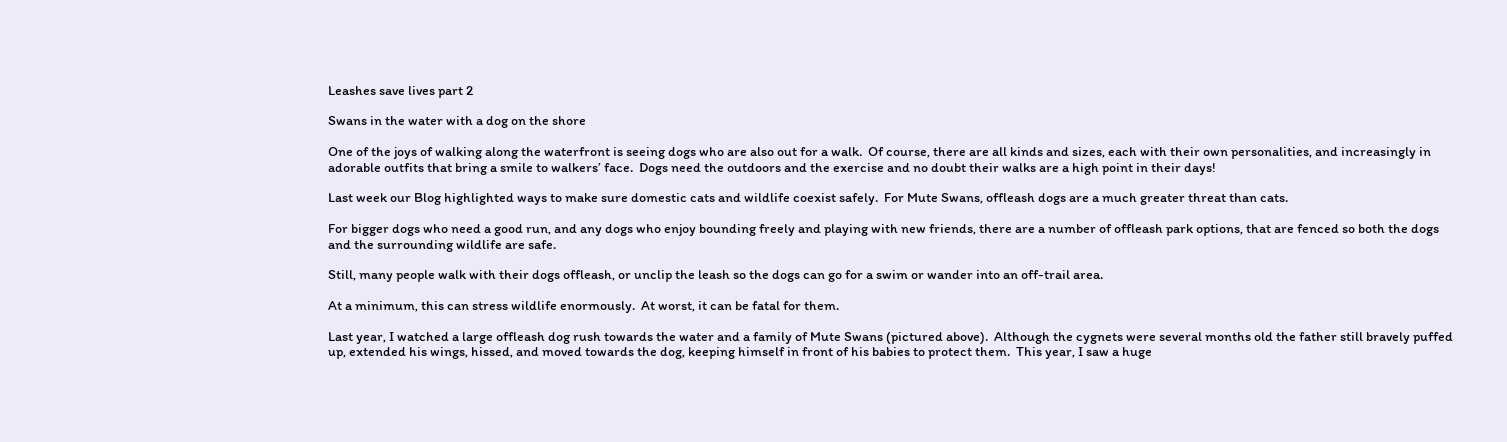Leashes save lives part 2

Swans in the water with a dog on the shore

One of the joys of walking along the waterfront is seeing dogs who are also out for a walk.  Of course, there are all kinds and sizes, each with their own personalities, and increasingly in adorable outfits that bring a smile to walkers’ face.  Dogs need the outdoors and the exercise and no doubt their walks are a high point in their days!

Last week our Blog highlighted ways to make sure domestic cats and wildlife coexist safely.  For Mute Swans, offleash dogs are a much greater threat than cats.

For bigger dogs who need a good run, and any dogs who enjoy bounding freely and playing with new friends, there are a number of offleash park options, that are fenced so both the dogs and the surrounding wildlife are safe.

Still, many people walk with their dogs offleash, or unclip the leash so the dogs can go for a swim or wander into an off-trail area.

At a minimum, this can stress wildlife enormously.  At worst, it can be fatal for them.

Last year, I watched a large offleash dog rush towards the water and a family of Mute Swans (pictured above).  Although the cygnets were several months old the father still bravely puffed up, extended his wings, hissed, and moved towards the dog, keeping himself in front of his babies to protect them.  This year, I saw a huge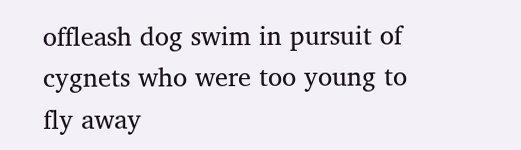offleash dog swim in pursuit of cygnets who were too young to fly away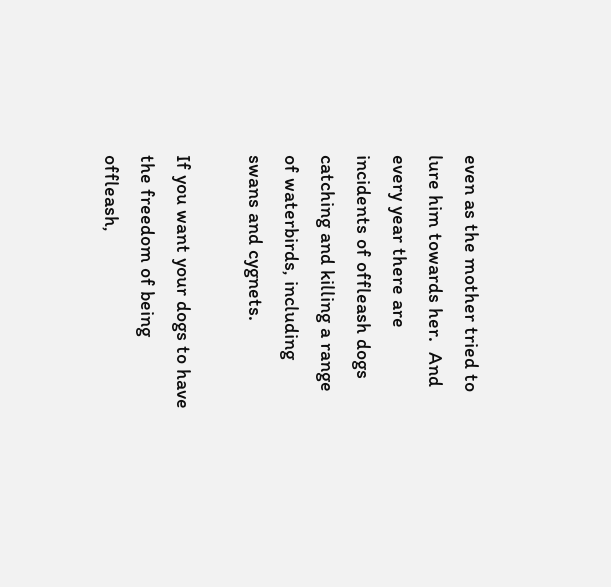even as the mother tried to lure him towards her.  And every year there are incidents of offleash dogs catching and killing a range of waterbirds, including swans and cygnets.

If you want your dogs to have the freedom of being offleash,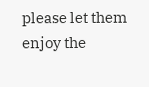please let them enjoy the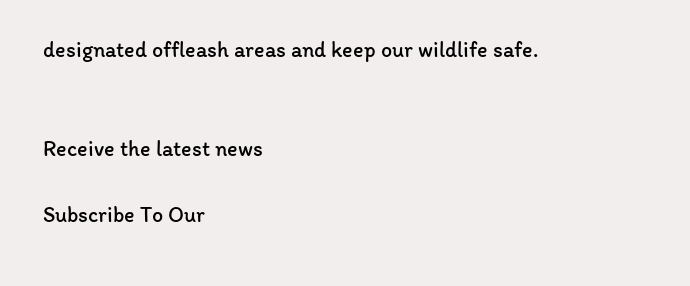designated offleash areas and keep our wildlife safe.


Receive the latest news

Subscribe To Our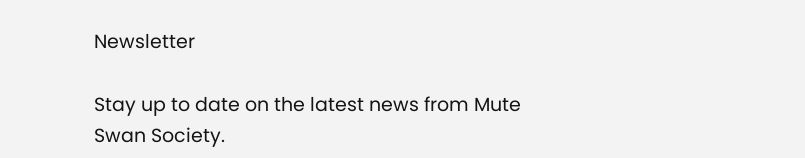Newsletter

Stay up to date on the latest news from Mute Swan Society.